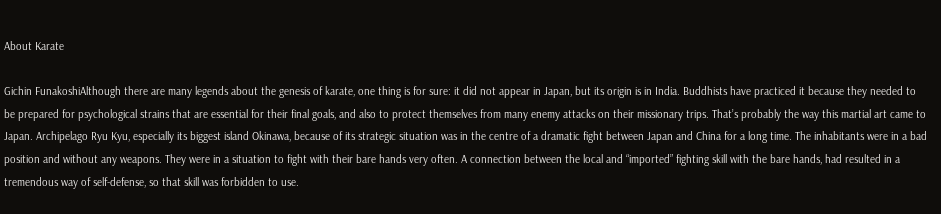About Karate

Gichin FunakoshiAlthough there are many legends about the genesis of karate, one thing is for sure: it did not appear in Japan, but its origin is in India. Buddhists have practiced it because they needed to be prepared for psychological strains that are essential for their final goals, and also to protect themselves from many enemy attacks on their missionary trips. That’s probably the way this martial art came to Japan. Archipelago Ryu Kyu, especially its biggest island Okinawa, because of its strategic situation was in the centre of a dramatic fight between Japan and China for a long time. The inhabitants were in a bad position and without any weapons. They were in a situation to fight with their bare hands very often. A connection between the local and “imported” fighting skill with the bare hands, had resulted in a tremendous way of self-defense, so that skill was forbidden to use.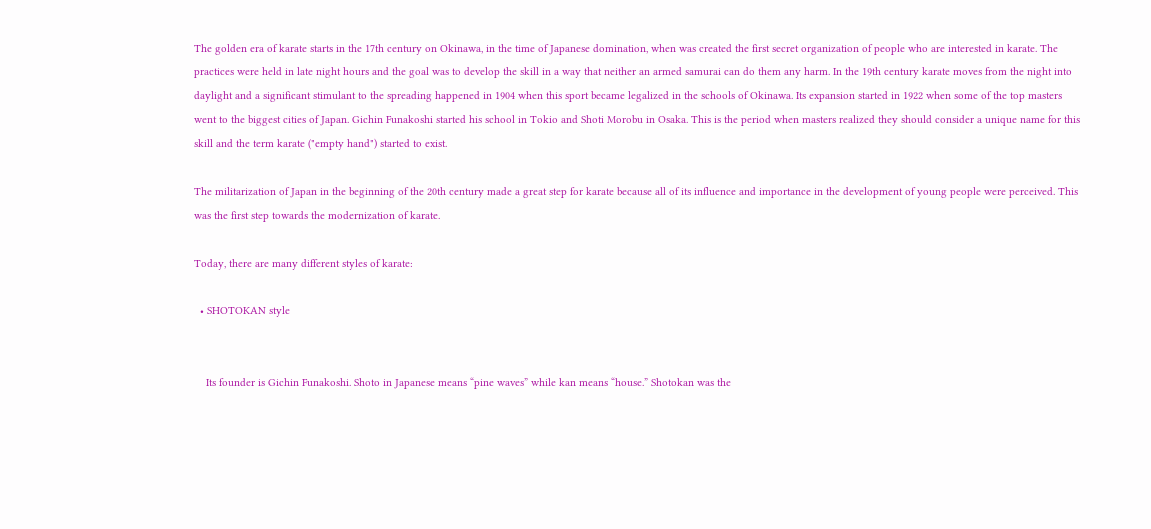The golden era of karate starts in the 17th century on Okinawa, in the time of Japanese domination, when was created the first secret organization of people who are interested in karate. The practices were held in late night hours and the goal was to develop the skill in a way that neither an armed samurai can do them any harm. In the 19th century karate moves from the night into daylight and a significant stimulant to the spreading happened in 1904 when this sport became legalized in the schools of Okinawa. Its expansion started in 1922 when some of the top masters went to the biggest cities of Japan. Gichin Funakoshi started his school in Tokio and Shoti Morobu in Osaka. This is the period when masters realized they should consider a unique name for this skill and the term karate ("empty hand") started to exist.

The militarization of Japan in the beginning of the 20th century made a great step for karate because all of its influence and importance in the development of young people were perceived. This was the first step towards the modernization of karate.

Today, there are many different styles of karate:

  • SHOTOKAN style


    Its founder is Gichin Funakoshi. Shoto in Japanese means “pine waves” while kan means “house.” Shotokan was the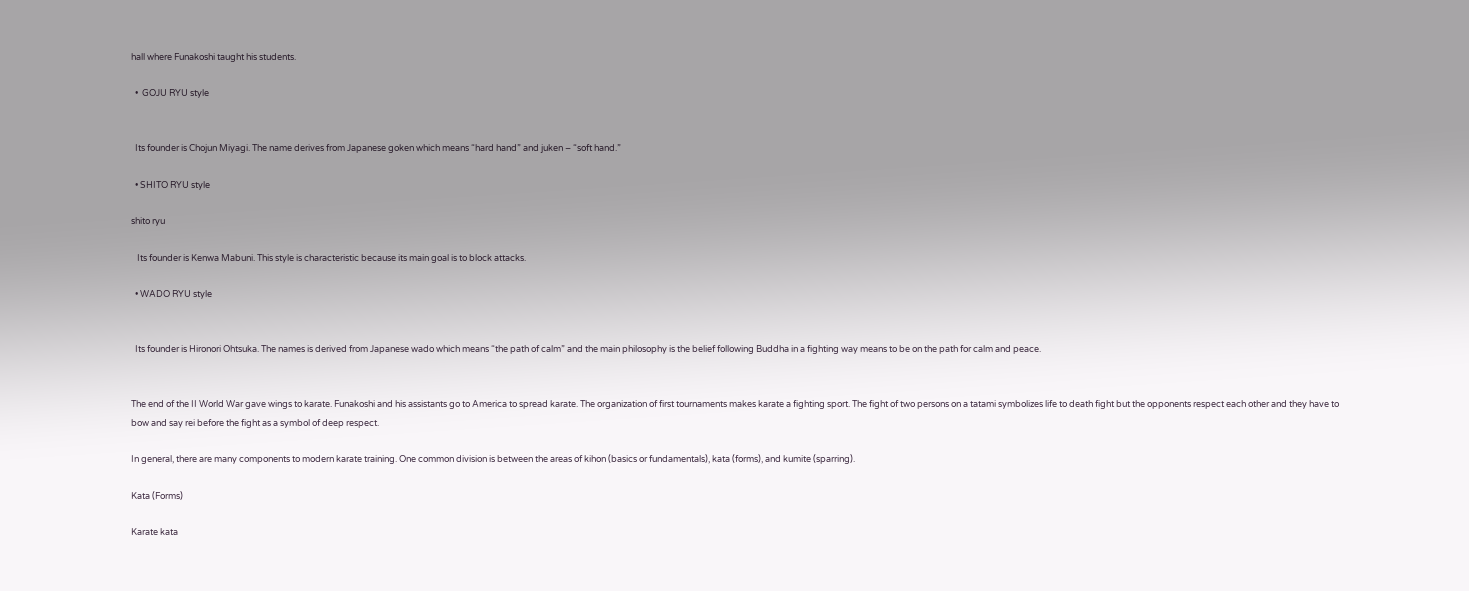hall where Funakoshi taught his students.

  •  GOJU RYU style


  Its founder is Chojun Miyagi. The name derives from Japanese goken which means “hard hand” and juken – “soft hand.”

  • SHITO RYU style

shito ryu

   Its founder is Kenwa Mabuni. This style is characteristic because its main goal is to block attacks.

  • WADO RYU style


  Its founder is Hironori Ohtsuka. The names is derived from Japanese wado which means “the path of calm” and the main philosophy is the belief following Buddha in a fighting way means to be on the path for calm and peace.


The end of the II World War gave wings to karate. Funakoshi and his assistants go to America to spread karate. The organization of first tournaments makes karate a fighting sport. The fight of two persons on a tatami symbolizes life to death fight but the opponents respect each other and they have to bow and say rei before the fight as a symbol of deep respect.

In general, there are many components to modern karate training. One common division is between the areas of kihon (basics or fundamentals), kata (forms), and kumite (sparring).

Kata (Forms)

Karate kata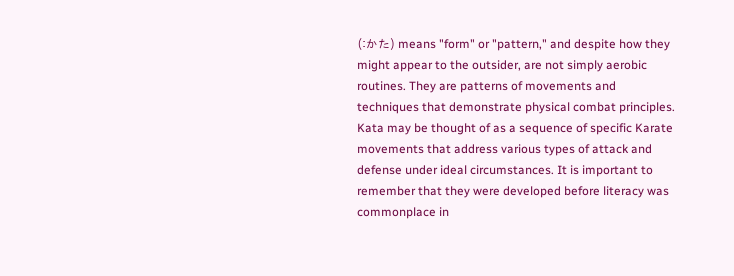(:かた) means "form" or "pattern," and despite how they might appear to the outsider, are not simply aerobic routines. They are patterns of movements and techniques that demonstrate physical combat principles. Kata may be thought of as a sequence of specific Karate movements that address various types of attack and defense under ideal circumstances. It is important to remember that they were developed before literacy was commonplace in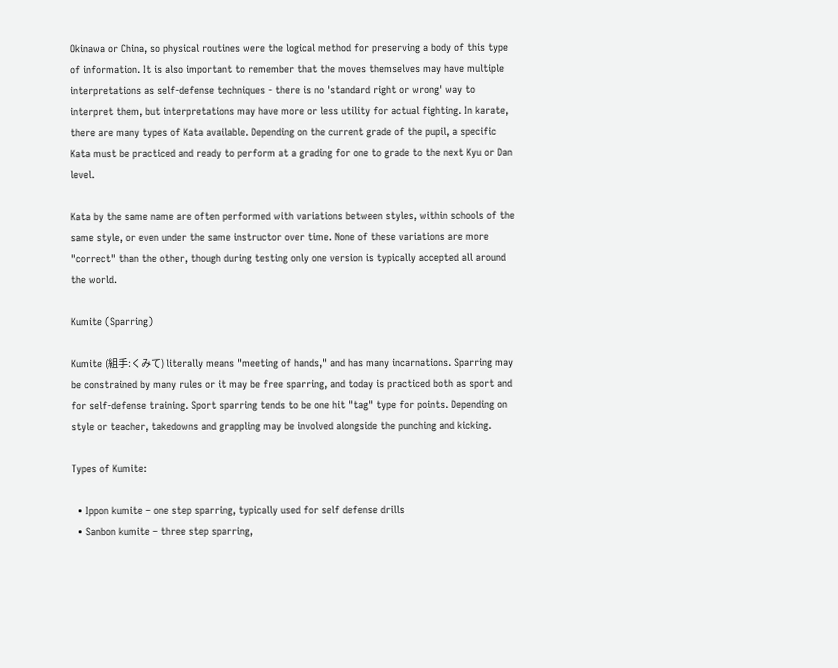Okinawa or China, so physical routines were the logical method for preserving a body of this type of information. It is also important to remember that the moves themselves may have multiple interpretations as self-defense techniques - there is no 'standard right or wrong' way to interpret them, but interpretations may have more or less utility for actual fighting. In karate, there are many types of Kata available. Depending on the current grade of the pupil, a specific Kata must be practiced and ready to perform at a grading for one to grade to the next Kyu or Dan level.

Kata by the same name are often performed with variations between styles, within schools of the same style, or even under the same instructor over time. None of these variations are more "correct" than the other, though during testing only one version is typically accepted all around the world.

Kumite (Sparring)

Kumite (組手:くみて) literally means "meeting of hands," and has many incarnations. Sparring may be constrained by many rules or it may be free sparring, and today is practiced both as sport and for self-defense training. Sport sparring tends to be one hit "tag" type for points. Depending on style or teacher, takedowns and grappling may be involved alongside the punching and kicking.

Types of Kumite:

  • Ippon kumite – one step sparring, typically used for self defense drills
  • Sanbon kumite – three step sparring,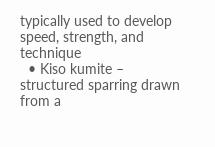typically used to develop speed, strength, and technique
  • Kiso kumite – structured sparring drawn from a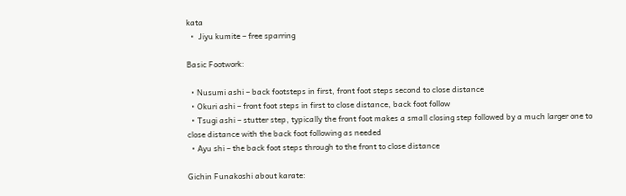kata
  •  Jiyu kumite – free sparring

Basic Footwork:

  • Nusumi ashi – back footsteps in first, front foot steps second to close distance
  • Okuri ashi – front foot steps in first to close distance, back foot follow
  • Tsugi ashi – stutter step, typically the front foot makes a small closing step followed by a much larger one to close distance with the back foot following as needed
  • Ayu shi – the back foot steps through to the front to close distance

Gichin Funakoshi about karate: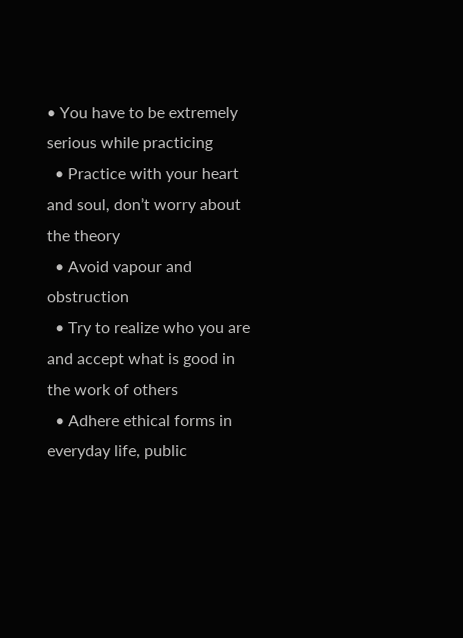• You have to be extremely serious while practicing
  • Practice with your heart and soul, don’t worry about the theory
  • Avoid vapour and obstruction
  • Try to realize who you are and accept what is good in the work of others
  • Adhere ethical forms in everyday life, public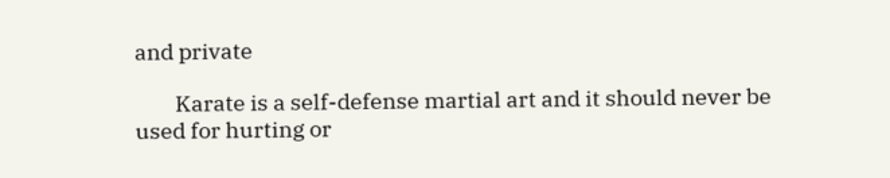and private

        Karate is a self-defense martial art and it should never be used for hurting or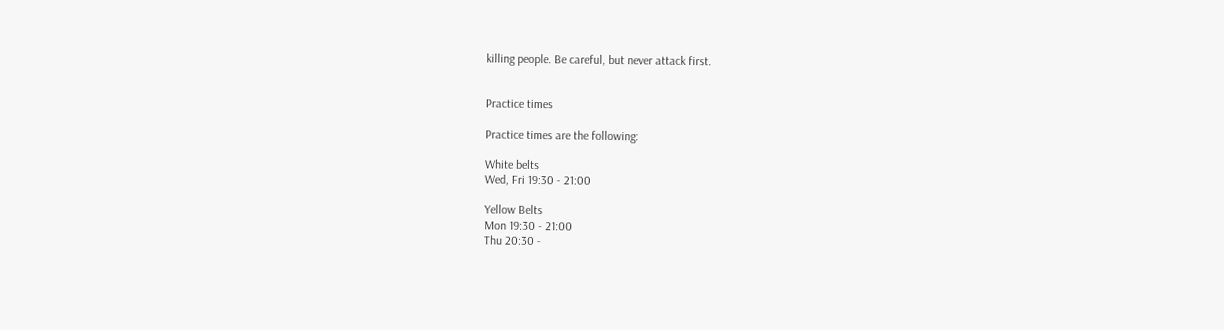killing people. Be careful, but never attack first.


Practice times

Practice times are the following:

White belts
Wed, Fri 19:30 - 21:00

Yellow Belts
Mon 19:30 - 21:00
Thu 20:30 -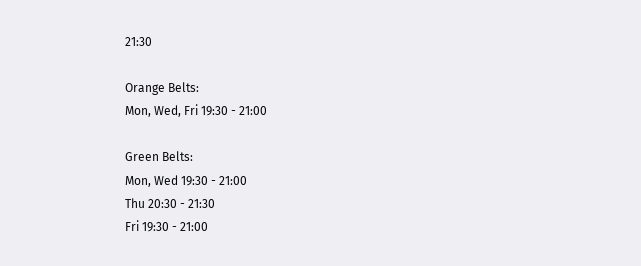21:30

Orange Belts:
Mon, Wed, Fri 19:30 - 21:00

Green Belts:
Mon, Wed 19:30 - 21:00
Thu 20:30 - 21:30
Fri 19:30 - 21:00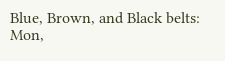Blue, Brown, and Black belts:
Mon,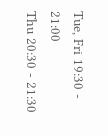Tue, Fri 19:30 - 21:00
Thu 20:30 - 21:30